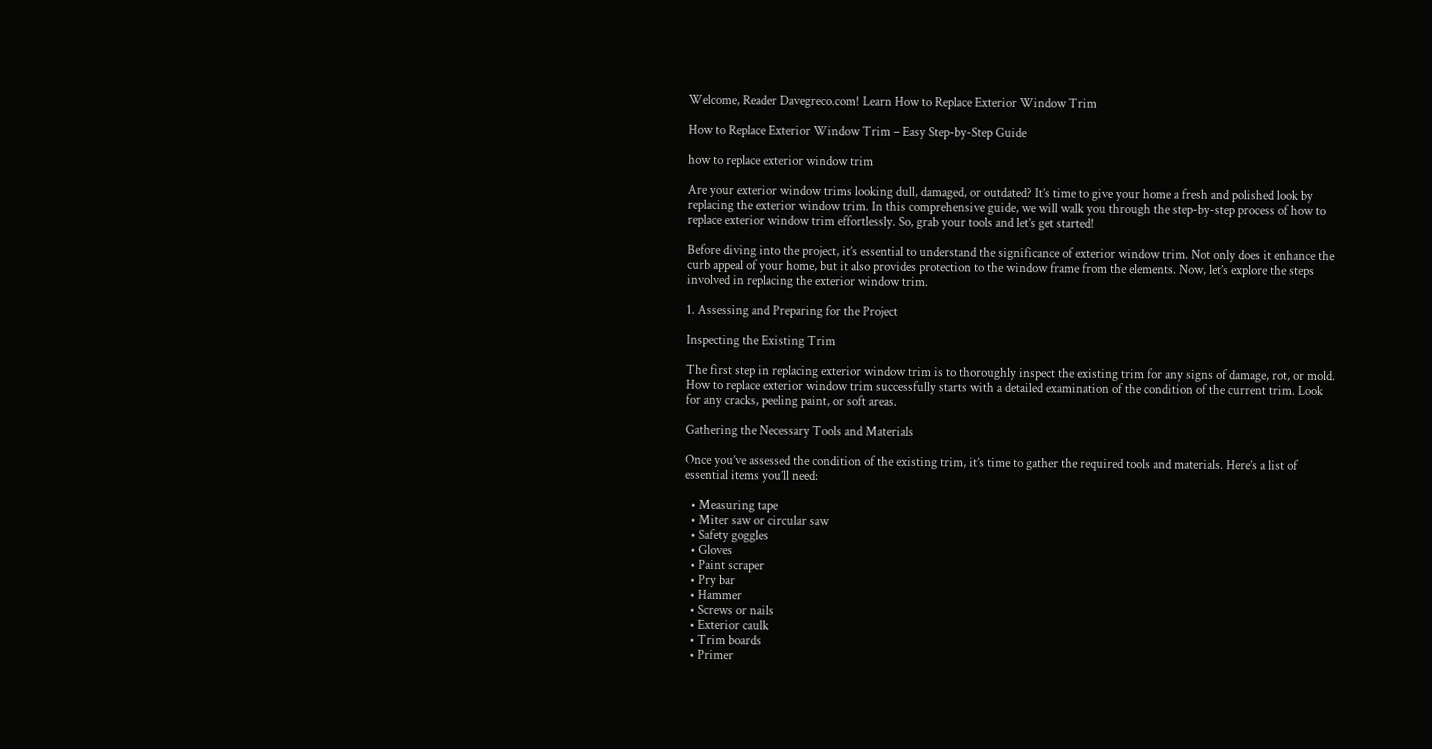Welcome, Reader Davegreco.com! Learn How to Replace Exterior Window Trim

How to Replace Exterior Window Trim – Easy Step-by-Step Guide

how to replace exterior window trim

Are your exterior window trims looking dull, damaged, or outdated? It’s time to give your home a fresh and polished look by replacing the exterior window trim. In this comprehensive guide, we will walk you through the step-by-step process of how to replace exterior window trim effortlessly. So, grab your tools and let’s get started!

Before diving into the project, it’s essential to understand the significance of exterior window trim. Not only does it enhance the curb appeal of your home, but it also provides protection to the window frame from the elements. Now, let’s explore the steps involved in replacing the exterior window trim.

1. Assessing and Preparing for the Project

Inspecting the Existing Trim

The first step in replacing exterior window trim is to thoroughly inspect the existing trim for any signs of damage, rot, or mold. How to replace exterior window trim successfully starts with a detailed examination of the condition of the current trim. Look for any cracks, peeling paint, or soft areas.

Gathering the Necessary Tools and Materials

Once you’ve assessed the condition of the existing trim, it’s time to gather the required tools and materials. Here’s a list of essential items you’ll need:

  • Measuring tape
  • Miter saw or circular saw
  • Safety goggles
  • Gloves
  • Paint scraper
  • Pry bar
  • Hammer
  • Screws or nails
  • Exterior caulk
  • Trim boards
  • Primer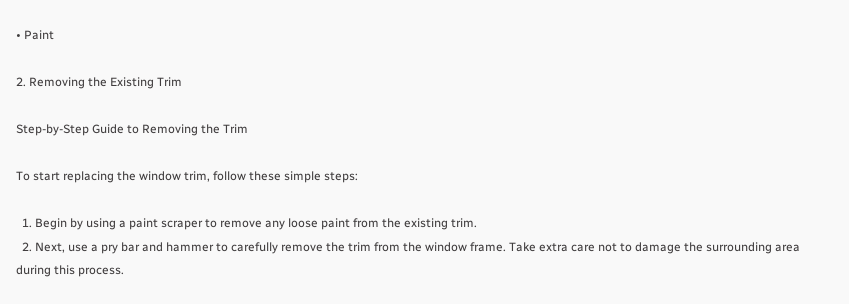• Paint

2. Removing the Existing Trim

Step-by-Step Guide to Removing the Trim

To start replacing the window trim, follow these simple steps:

  1. Begin by using a paint scraper to remove any loose paint from the existing trim.
  2. Next, use a pry bar and hammer to carefully remove the trim from the window frame. Take extra care not to damage the surrounding area during this process.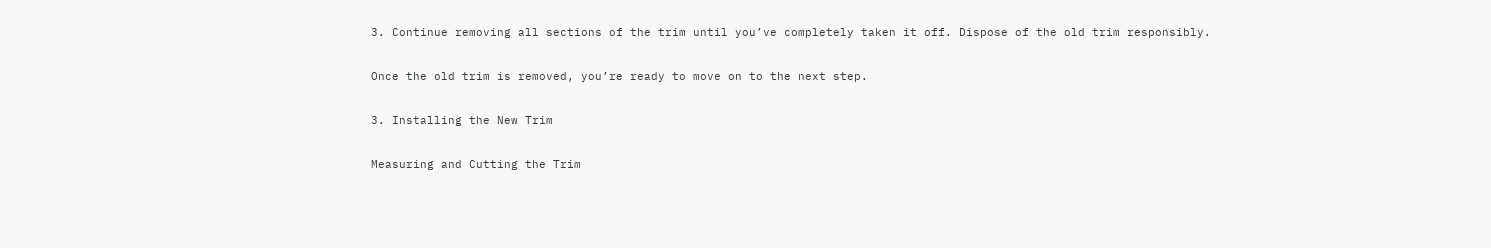3. Continue removing all sections of the trim until you’ve completely taken it off. Dispose of the old trim responsibly.

Once the old trim is removed, you’re ready to move on to the next step.

3. Installing the New Trim

Measuring and Cutting the Trim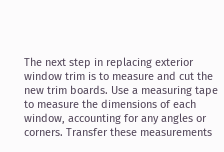The next step in replacing exterior window trim is to measure and cut the new trim boards. Use a measuring tape to measure the dimensions of each window, accounting for any angles or corners. Transfer these measurements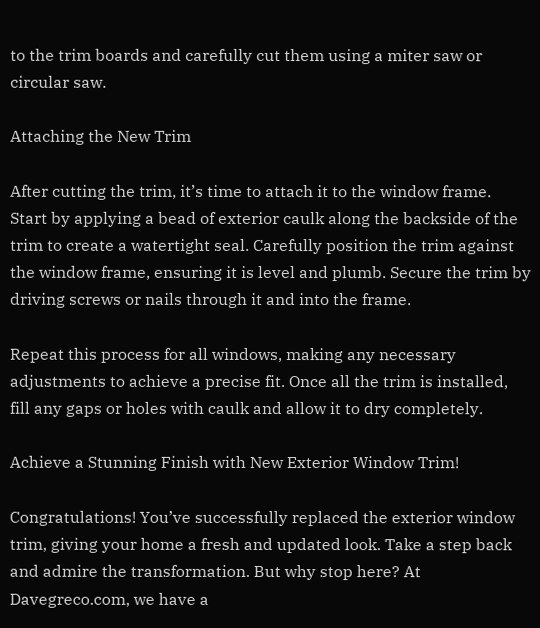to the trim boards and carefully cut them using a miter saw or circular saw.

Attaching the New Trim

After cutting the trim, it’s time to attach it to the window frame. Start by applying a bead of exterior caulk along the backside of the trim to create a watertight seal. Carefully position the trim against the window frame, ensuring it is level and plumb. Secure the trim by driving screws or nails through it and into the frame.

Repeat this process for all windows, making any necessary adjustments to achieve a precise fit. Once all the trim is installed, fill any gaps or holes with caulk and allow it to dry completely.

Achieve a Stunning Finish with New Exterior Window Trim!

Congratulations! You’ve successfully replaced the exterior window trim, giving your home a fresh and updated look. Take a step back and admire the transformation. But why stop here? At Davegreco.com, we have a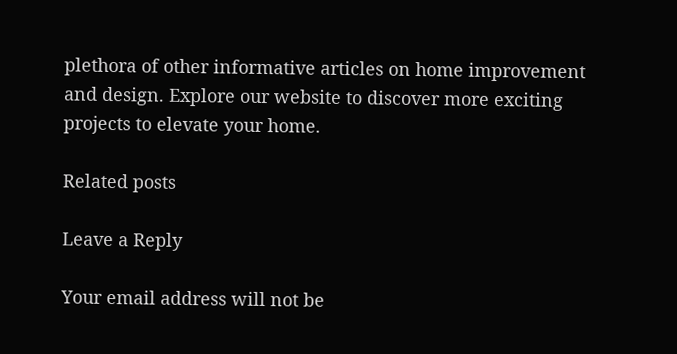plethora of other informative articles on home improvement and design. Explore our website to discover more exciting projects to elevate your home.

Related posts

Leave a Reply

Your email address will not be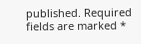published. Required fields are marked *